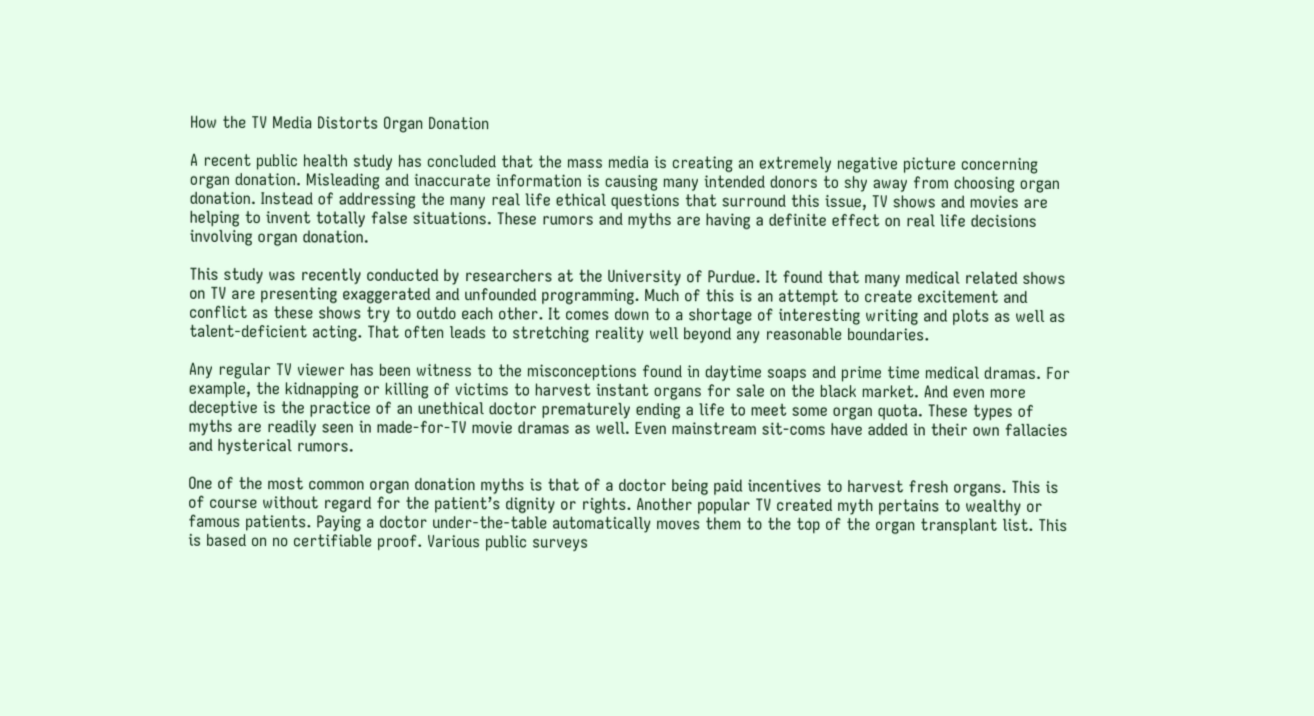How the TV Media Distorts Organ Donation

A recent public health study has concluded that the mass media is creating an extremely negative picture concerning organ donation. Misleading and inaccurate information is causing many intended donors to shy away from choosing organ donation. Instead of addressing the many real life ethical questions that surround this issue, TV shows and movies are helping to invent totally false situations. These rumors and myths are having a definite effect on real life decisions involving organ donation.

This study was recently conducted by researchers at the University of Purdue. It found that many medical related shows on TV are presenting exaggerated and unfounded programming. Much of this is an attempt to create excitement and conflict as these shows try to outdo each other. It comes down to a shortage of interesting writing and plots as well as talent-deficient acting. That often leads to stretching reality well beyond any reasonable boundaries.

Any regular TV viewer has been witness to the misconceptions found in daytime soaps and prime time medical dramas. For example, the kidnapping or killing of victims to harvest instant organs for sale on the black market. And even more deceptive is the practice of an unethical doctor prematurely ending a life to meet some organ quota. These types of myths are readily seen in made-for-TV movie dramas as well. Even mainstream sit-coms have added in their own fallacies and hysterical rumors.

One of the most common organ donation myths is that of a doctor being paid incentives to harvest fresh organs. This is of course without regard for the patient’s dignity or rights. Another popular TV created myth pertains to wealthy or famous patients. Paying a doctor under-the-table automatically moves them to the top of the organ transplant list. This is based on no certifiable proof. Various public surveys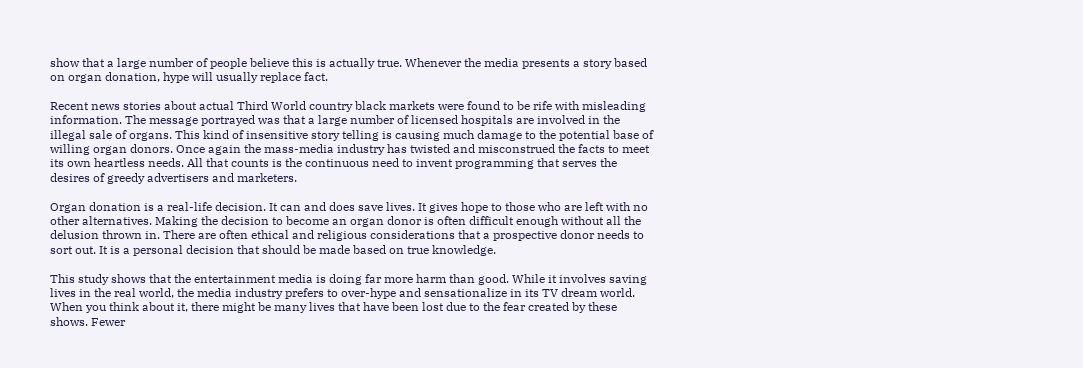show that a large number of people believe this is actually true. Whenever the media presents a story based on organ donation, hype will usually replace fact.

Recent news stories about actual Third World country black markets were found to be rife with misleading information. The message portrayed was that a large number of licensed hospitals are involved in the illegal sale of organs. This kind of insensitive story telling is causing much damage to the potential base of willing organ donors. Once again the mass-media industry has twisted and misconstrued the facts to meet its own heartless needs. All that counts is the continuous need to invent programming that serves the desires of greedy advertisers and marketers.

Organ donation is a real-life decision. It can and does save lives. It gives hope to those who are left with no other alternatives. Making the decision to become an organ donor is often difficult enough without all the delusion thrown in. There are often ethical and religious considerations that a prospective donor needs to sort out. It is a personal decision that should be made based on true knowledge.

This study shows that the entertainment media is doing far more harm than good. While it involves saving lives in the real world, the media industry prefers to over-hype and sensationalize in its TV dream world. When you think about it, there might be many lives that have been lost due to the fear created by these shows. Fewer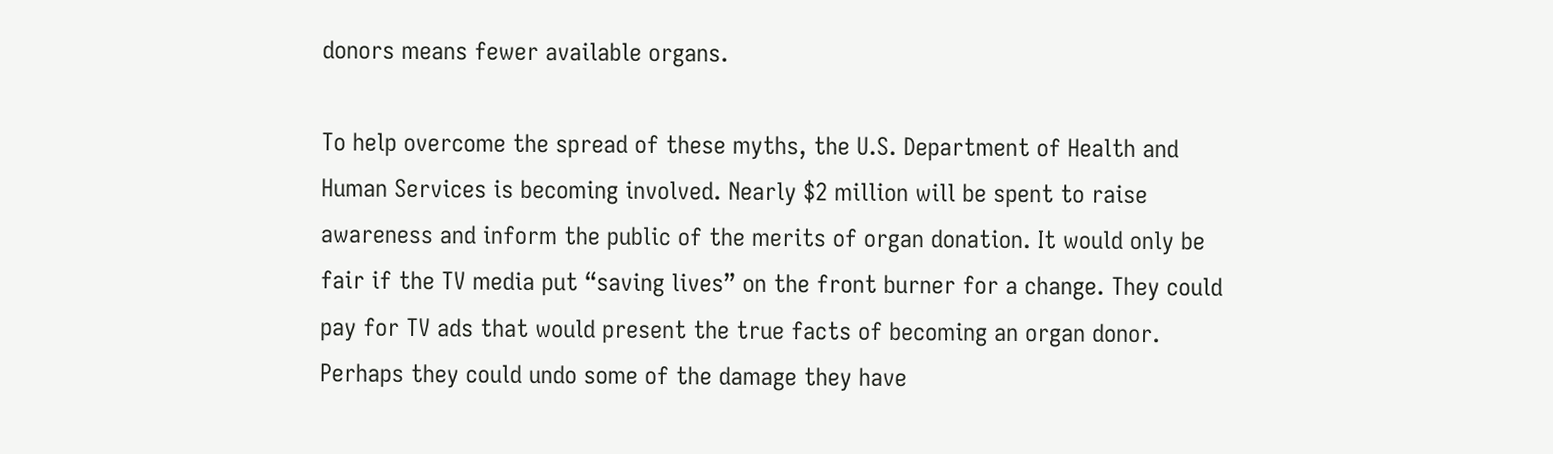donors means fewer available organs.

To help overcome the spread of these myths, the U.S. Department of Health and Human Services is becoming involved. Nearly $2 million will be spent to raise awareness and inform the public of the merits of organ donation. It would only be fair if the TV media put “saving lives” on the front burner for a change. They could pay for TV ads that would present the true facts of becoming an organ donor. Perhaps they could undo some of the damage they have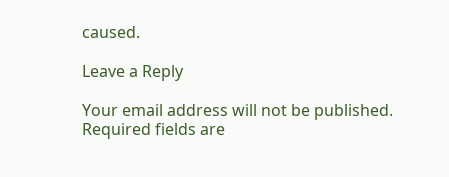caused.

Leave a Reply

Your email address will not be published. Required fields are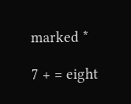marked *

7 + = eight